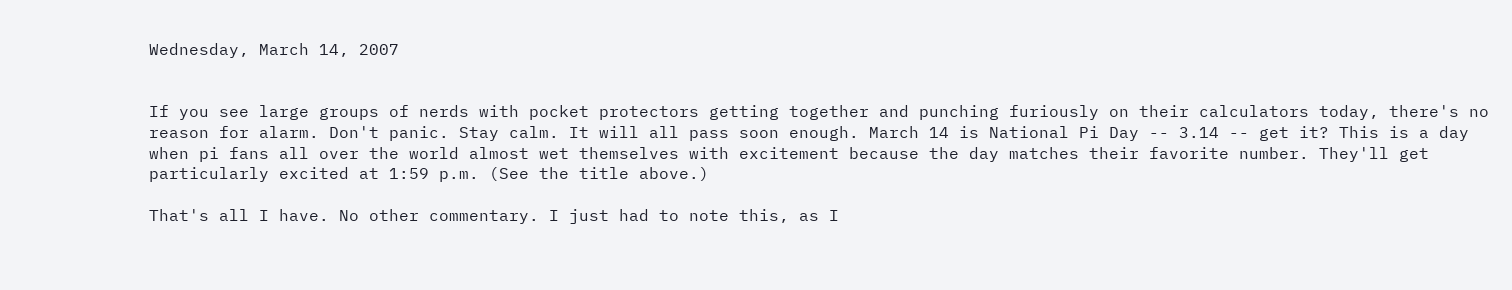Wednesday, March 14, 2007


If you see large groups of nerds with pocket protectors getting together and punching furiously on their calculators today, there's no reason for alarm. Don't panic. Stay calm. It will all pass soon enough. March 14 is National Pi Day -- 3.14 -- get it? This is a day when pi fans all over the world almost wet themselves with excitement because the day matches their favorite number. They'll get particularly excited at 1:59 p.m. (See the title above.)

That's all I have. No other commentary. I just had to note this, as I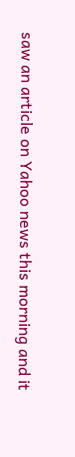saw an article on Yahoo news this morning and it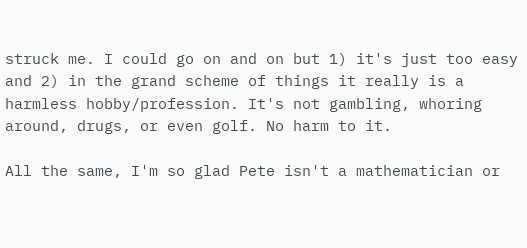struck me. I could go on and on but 1) it's just too easy and 2) in the grand scheme of things it really is a harmless hobby/profession. It's not gambling, whoring around, drugs, or even golf. No harm to it.

All the same, I'm so glad Pete isn't a mathematician or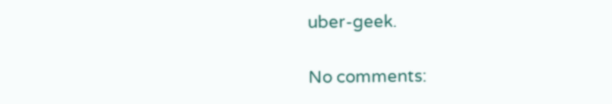uber-geek.

No comments: